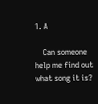1. A

    Can someone help me find out what song it is?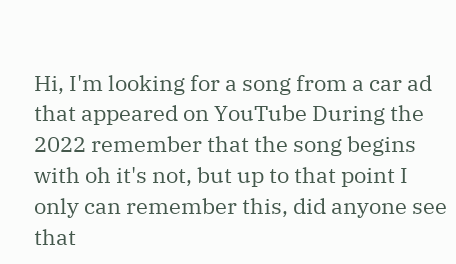Hi, I'm looking for a song from a car ad that appeared on YouTube During the 2022 remember that the song begins with oh it's not, but up to that point I only can remember this, did anyone see that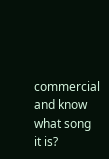commercial and know what song it is?